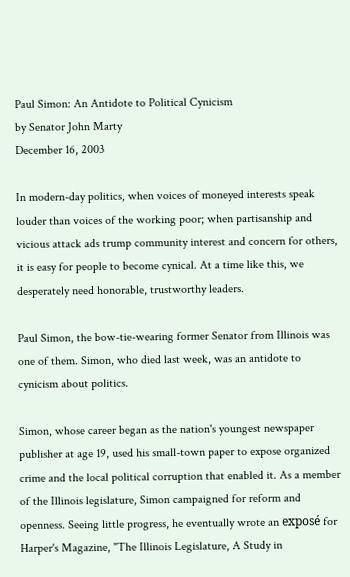Paul Simon: An Antidote to Political Cynicism
by Senator John Marty
December 16, 2003

In modern-day politics, when voices of moneyed interests speak louder than voices of the working poor; when partisanship and vicious attack ads trump community interest and concern for others, it is easy for people to become cynical. At a time like this, we desperately need honorable, trustworthy leaders.

Paul Simon, the bow-tie-wearing former Senator from Illinois was one of them. Simon, who died last week, was an antidote to cynicism about politics.

Simon, whose career began as the nation's youngest newspaper publisher at age 19, used his small-town paper to expose organized crime and the local political corruption that enabled it. As a member of the Illinois legislature, Simon campaigned for reform and openness. Seeing little progress, he eventually wrote an exposé for Harper's Magazine, "The Illinois Legislature, A Study in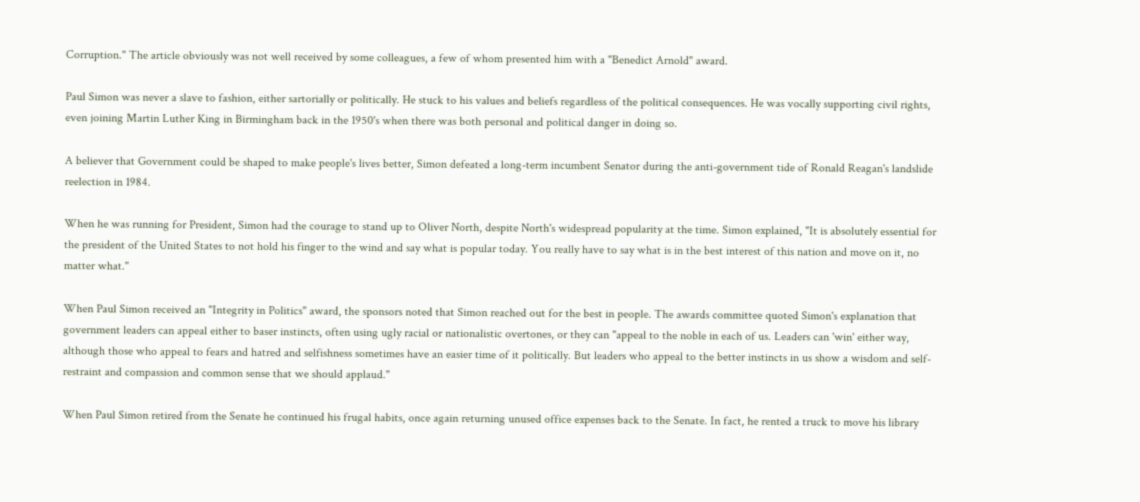Corruption." The article obviously was not well received by some colleagues, a few of whom presented him with a "Benedict Arnold" award.

Paul Simon was never a slave to fashion, either sartorially or politically. He stuck to his values and beliefs regardless of the political consequences. He was vocally supporting civil rights, even joining Martin Luther King in Birmingham back in the 1950's when there was both personal and political danger in doing so.

A believer that Government could be shaped to make people's lives better, Simon defeated a long-term incumbent Senator during the anti-government tide of Ronald Reagan's landslide reelection in 1984.

When he was running for President, Simon had the courage to stand up to Oliver North, despite North's widespread popularity at the time. Simon explained, "It is absolutely essential for the president of the United States to not hold his finger to the wind and say what is popular today. You really have to say what is in the best interest of this nation and move on it, no matter what."

When Paul Simon received an "Integrity in Politics" award, the sponsors noted that Simon reached out for the best in people. The awards committee quoted Simon's explanation that government leaders can appeal either to baser instincts, often using ugly racial or nationalistic overtones, or they can "appeal to the noble in each of us. Leaders can 'win' either way, although those who appeal to fears and hatred and selfishness sometimes have an easier time of it politically. But leaders who appeal to the better instincts in us show a wisdom and self-restraint and compassion and common sense that we should applaud."

When Paul Simon retired from the Senate he continued his frugal habits, once again returning unused office expenses back to the Senate. In fact, he rented a truck to move his library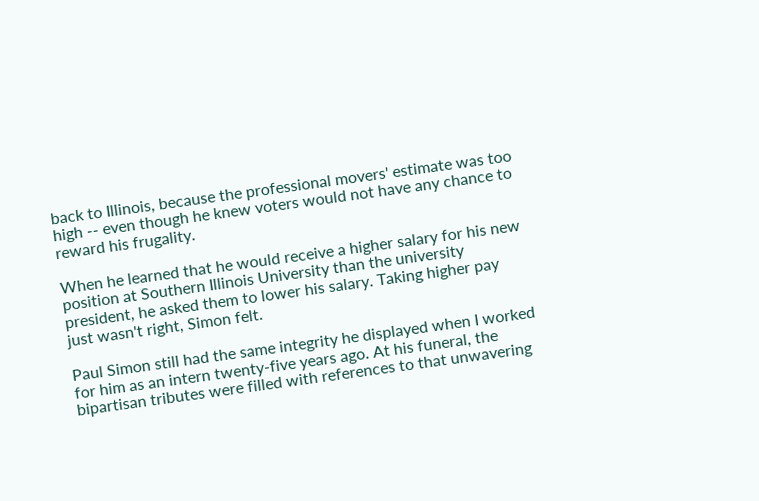back to Illinois, because the professional movers' estimate was too high -- even though he knew voters would not have any chance to reward his frugality.

When he learned that he would receive a higher salary for his new position at Southern Illinois University than the university president, he asked them to lower his salary. Taking higher pay just wasn't right, Simon felt.

Paul Simon still had the same integrity he displayed when I worked for him as an intern twenty-five years ago. At his funeral, the bipartisan tributes were filled with references to that unwavering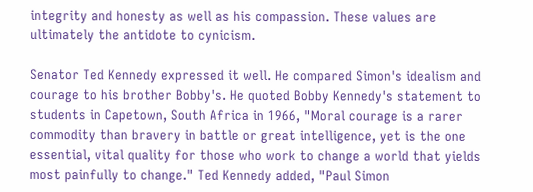integrity and honesty as well as his compassion. These values are ultimately the antidote to cynicism.

Senator Ted Kennedy expressed it well. He compared Simon's idealism and courage to his brother Bobby's. He quoted Bobby Kennedy's statement to students in Capetown, South Africa in 1966, "Moral courage is a rarer commodity than bravery in battle or great intelligence, yet is the one essential, vital quality for those who work to change a world that yields most painfully to change." Ted Kennedy added, "Paul Simon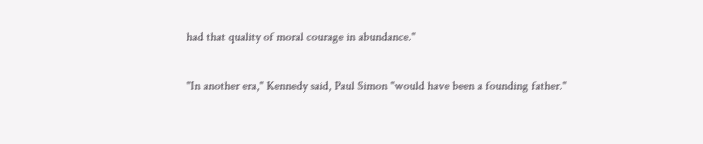had that quality of moral courage in abundance."

"In another era," Kennedy said, Paul Simon "would have been a founding father."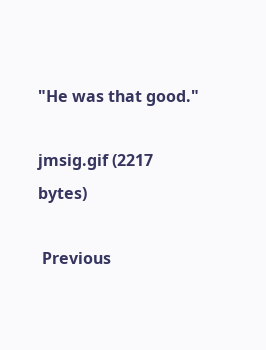"He was that good."

jmsig.gif (2217 bytes)

 Previous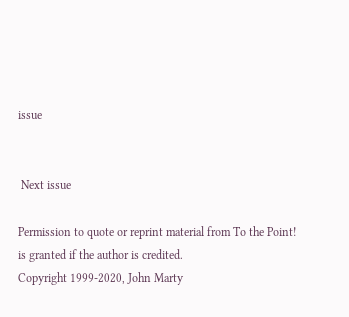issue


 Next issue

Permission to quote or reprint material from To the Point! is granted if the author is credited.
Copyright 1999-2020, John Marty